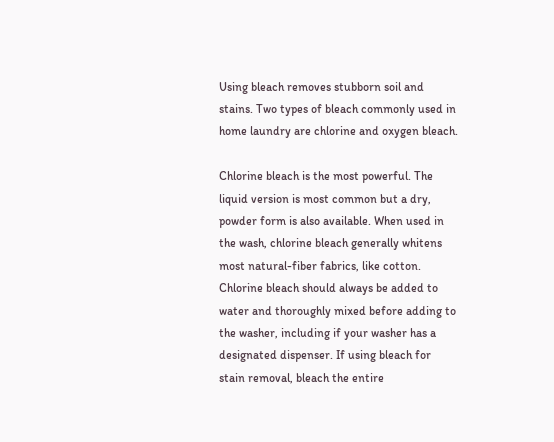Using bleach removes stubborn soil and stains. Two types of bleach commonly used in home laundry are chlorine and oxygen bleach.

Chlorine bleach is the most powerful. The liquid version is most common but a dry, powder form is also available. When used in the wash, chlorine bleach generally whitens most natural-fiber fabrics, like cotton. Chlorine bleach should always be added to water and thoroughly mixed before adding to the washer, including if your washer has a designated dispenser. If using bleach for stain removal, bleach the entire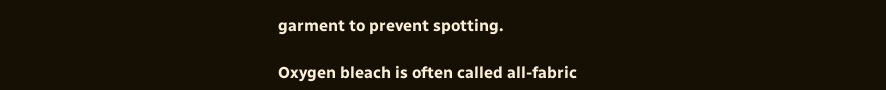garment to prevent spotting.

Oxygen bleach is often called all-fabric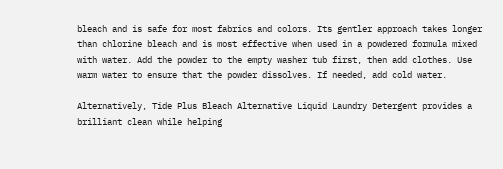bleach and is safe for most fabrics and colors. Its gentler approach takes longer than chlorine bleach and is most effective when used in a powdered formula mixed with water. Add the powder to the empty washer tub first, then add clothes. Use warm water to ensure that the powder dissolves. If needed, add cold water.

Alternatively, Tide Plus Bleach Alternative Liquid Laundry Detergent provides a brilliant clean while helping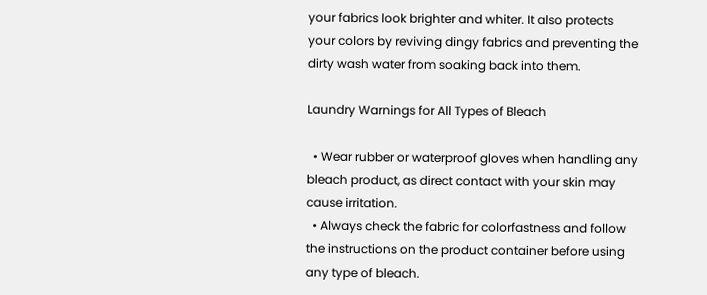your fabrics look brighter and whiter. It also protects your colors by reviving dingy fabrics and preventing the dirty wash water from soaking back into them.

Laundry Warnings for All Types of Bleach

  • Wear rubber or waterproof gloves when handling any bleach product, as direct contact with your skin may cause irritation.
  • Always check the fabric for colorfastness and follow the instructions on the product container before using any type of bleach.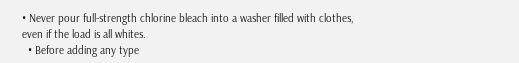• Never pour full-strength chlorine bleach into a washer filled with clothes, even if the load is all whites.
  • Before adding any type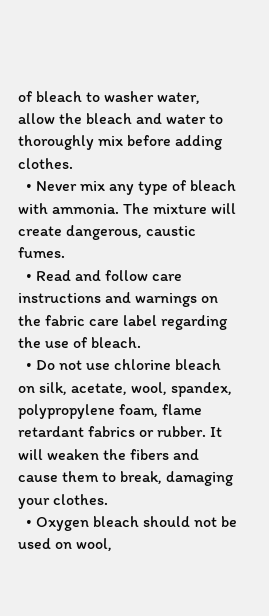of bleach to washer water, allow the bleach and water to thoroughly mix before adding clothes.
  • Never mix any type of bleach with ammonia. The mixture will create dangerous, caustic fumes.
  • Read and follow care instructions and warnings on the fabric care label regarding the use of bleach.
  • Do not use chlorine bleach on silk, acetate, wool, spandex, polypropylene foam, flame retardant fabrics or rubber. It will weaken the fibers and cause them to break, damaging your clothes.
  • Oxygen bleach should not be used on wool,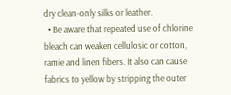dry clean-only silks or leather.
  • Be aware that repeated use of chlorine bleach can weaken cellulosic or cotton, ramie and linen fibers. It also can cause fabrics to yellow by stripping the outer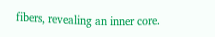fibers, revealing an inner core.